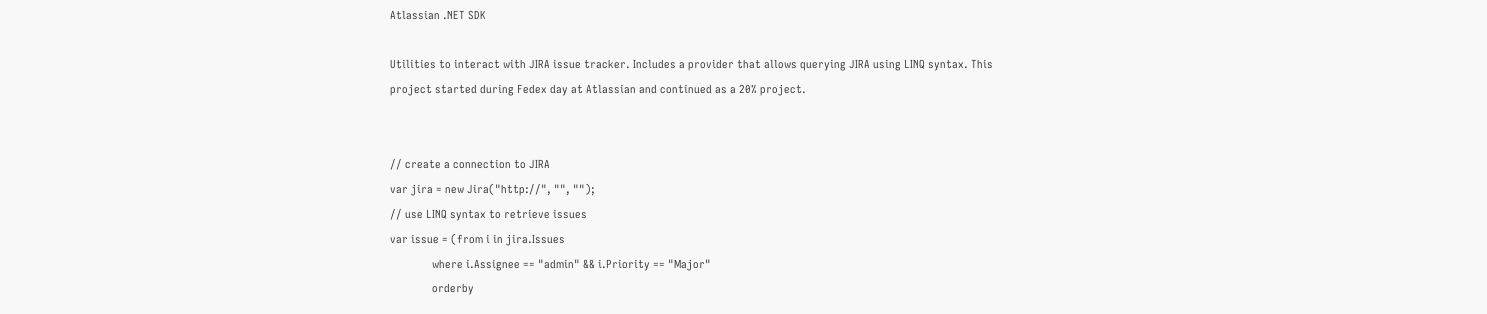Atlassian .NET SDK

Utilities to interact with JIRA issue tracker. Includes a provider that allows querying JIRA using LINQ syntax. This project started during Fedex day at Atlassian and continued as a 20% project.


// create a connection to JIRA
var jira = new Jira("http://", "", "");
// use LINQ syntax to retrieve issues
var issue = (from i in jira.Issues
              where i.Assignee == "admin" && i.Priority == "Major"
              orderby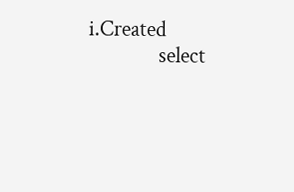i.Created
              select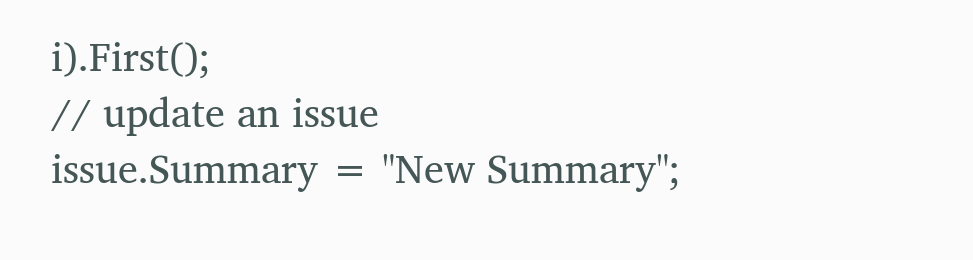i).First();
// update an issue
issue.Summary = "New Summary";